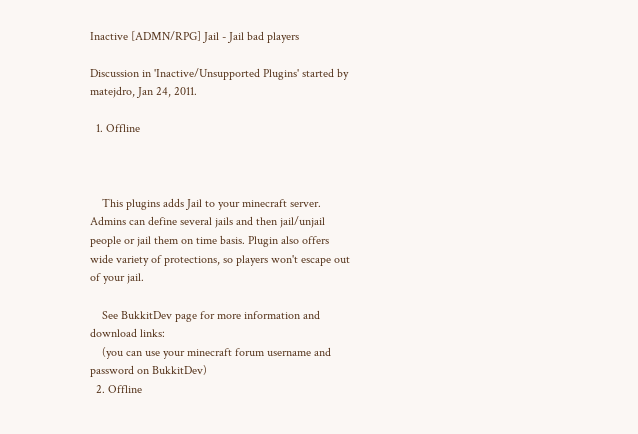Inactive [ADMN/RPG] Jail - Jail bad players

Discussion in 'Inactive/Unsupported Plugins' started by matejdro, Jan 24, 2011.

  1. Offline



    This plugins adds Jail to your minecraft server. Admins can define several jails and then jail/unjail people or jail them on time basis. Plugin also offers wide variety of protections, so players won't escape out of your jail.

    See BukkitDev page for more information and download links:
    (you can use your minecraft forum username and password on BukkitDev)
  2. Offline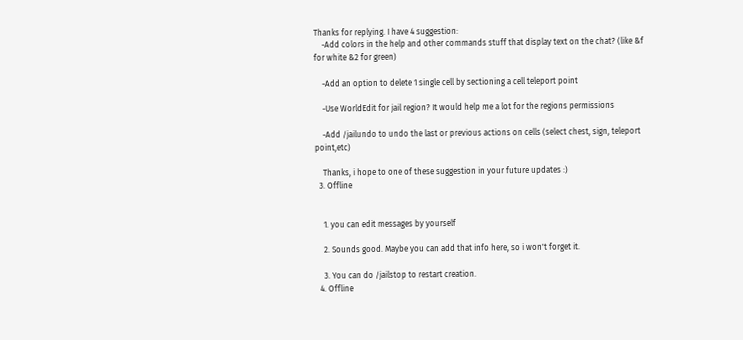Thanks for replying. I have 4 suggestion:
    -Add colors in the help and other commands stuff that display text on the chat? (like &f for white &2 for green)

    -Add an option to delete 1 single cell by sectioning a cell teleport point

    -Use WorldEdit for jail region? It would help me a lot for the regions permissions

    -Add /jailundo to undo the last or previous actions on cells (select chest, sign, teleport point,etc)

    Thanks, i hope to one of these suggestion in your future updates :)
  3. Offline


    1. you can edit messages by yourself

    2. Sounds good. Maybe you can add that info here, so i won't forget it.

    3. You can do /jailstop to restart creation.
  4. Offline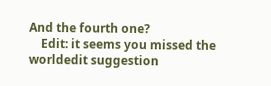And the fourth one?
    Edit: it seems you missed the worldedit suggestion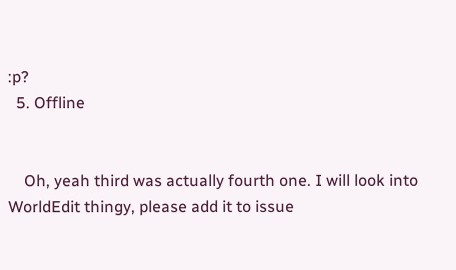:p?
  5. Offline


    Oh, yeah third was actually fourth one. I will look into WorldEdit thingy, please add it to issue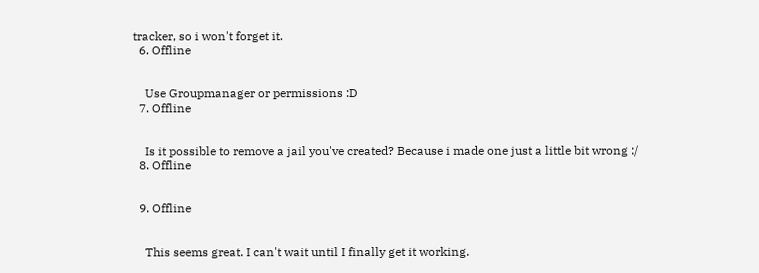tracker, so i won't forget it.
  6. Offline


    Use Groupmanager or permissions :D
  7. Offline


    Is it possible to remove a jail you've created? Because i made one just a little bit wrong :/
  8. Offline


  9. Offline


    This seems great. I can't wait until I finally get it working.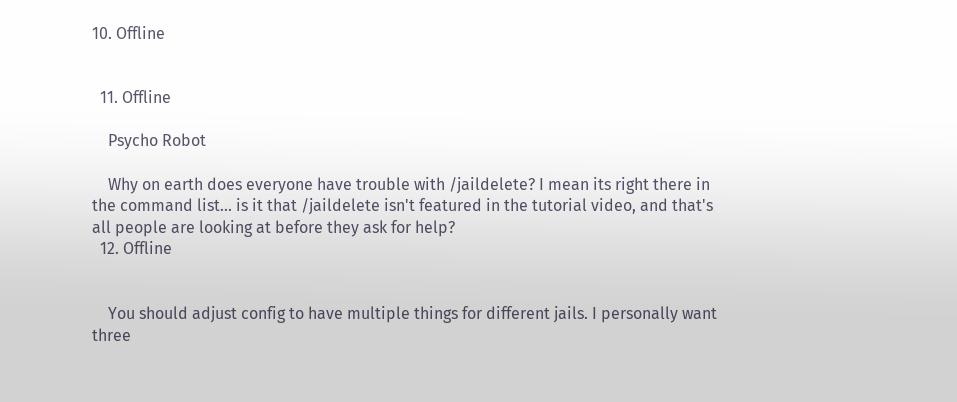10. Offline


  11. Offline

    Psycho Robot

    Why on earth does everyone have trouble with /jaildelete? I mean its right there in the command list... is it that /jaildelete isn't featured in the tutorial video, and that's all people are looking at before they ask for help?
  12. Offline


    You should adjust config to have multiple things for different jails. I personally want three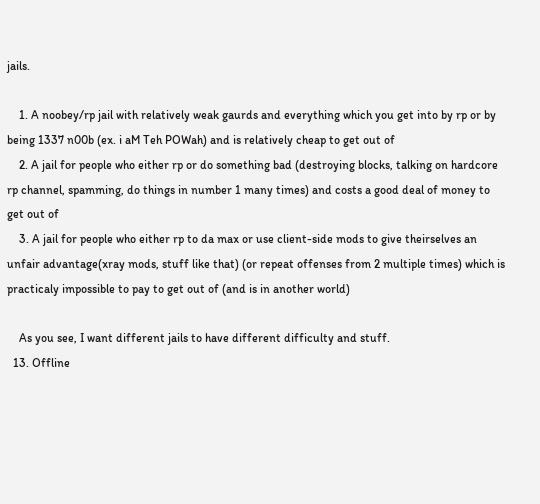jails.

    1. A noobey/rp jail with relatively weak gaurds and everything which you get into by rp or by being 1337 n00b (ex. i aM Teh POWah) and is relatively cheap to get out of
    2. A jail for people who either rp or do something bad (destroying blocks, talking on hardcore rp channel, spamming, do things in number 1 many times) and costs a good deal of money to get out of
    3. A jail for people who either rp to da max or use client-side mods to give theirselves an unfair advantage(xray mods, stuff like that) (or repeat offenses from 2 multiple times) which is practicaly impossible to pay to get out of (and is in another world)

    As you see, I want different jails to have different difficulty and stuff.
  13. Offline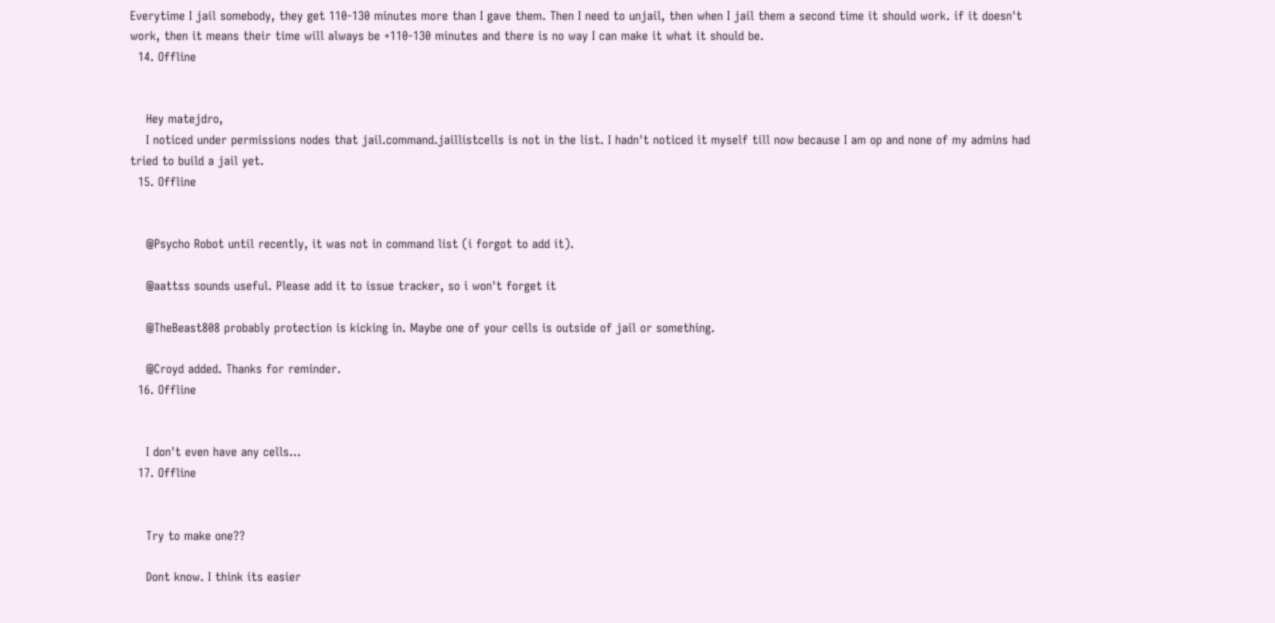Everytime I jail somebody, they get 110-130 minutes more than I gave them. Then I need to unjail, then when I jail them a second time it should work. if it doesn't work, then it means their time will always be +110-130 minutes and there is no way I can make it what it should be.
  14. Offline


    Hey matejdro,
    I noticed under permissions nodes that jail.command.jaillistcells is not in the list. I hadn't noticed it myself till now because I am op and none of my admins had tried to build a jail yet.
  15. Offline


    @Psycho Robot until recently, it was not in command list (i forgot to add it).

    @aattss sounds useful. Please add it to issue tracker, so i won't forget it

    @TheBeast808 probably protection is kicking in. Maybe one of your cells is outside of jail or something.

    @Croyd added. Thanks for reminder.
  16. Offline


    I don't even have any cells...
  17. Offline


    Try to make one??

    Dont know. I think its easier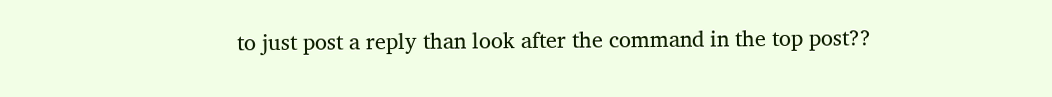to just post a reply than look after the command in the top post??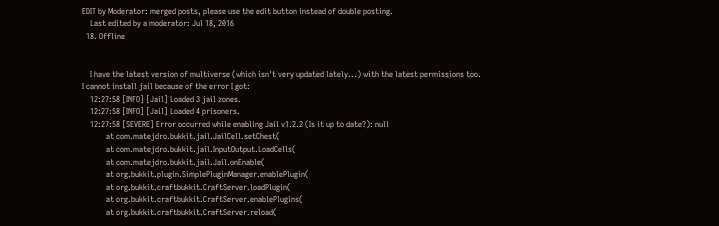EDIT by Moderator: merged posts, please use the edit button instead of double posting.
    Last edited by a moderator: Jul 18, 2016
  18. Offline


    I have the latest version of multiverse (which isn't very updated lately...) with the latest permissions too. I cannot install jail because of the error I got:
    12:27:58 [INFO] [Jail] Loaded 3 jail zones.
    12:27:58 [INFO] [Jail] Loaded 4 prisoners.
    12:27:58 [SEVERE] Error occurred while enabling Jail v1.2.2 (Is it up to date?): null
            at com.matejdro.bukkit.jail.JailCell.setChest(
            at com.matejdro.bukkit.jail.InputOutput.LoadCells(
            at com.matejdro.bukkit.jail.Jail.onEnable(
            at org.bukkit.plugin.SimplePluginManager.enablePlugin(
            at org.bukkit.craftbukkit.CraftServer.loadPlugin(
            at org.bukkit.craftbukkit.CraftServer.enablePlugins(
            at org.bukkit.craftbukkit.CraftServer.reload(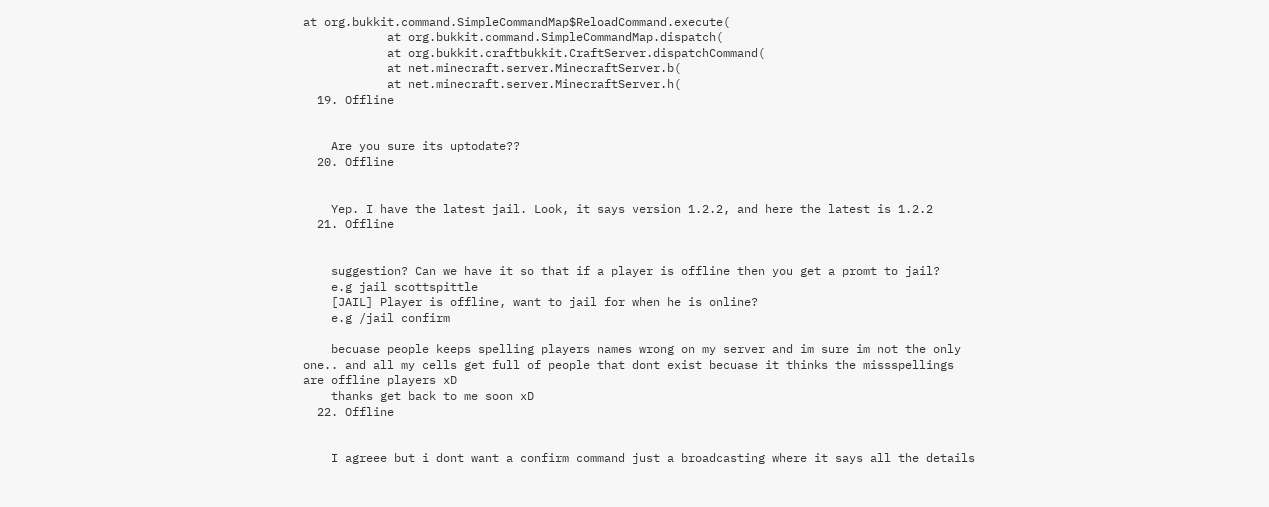at org.bukkit.command.SimpleCommandMap$ReloadCommand.execute(
            at org.bukkit.command.SimpleCommandMap.dispatch(
            at org.bukkit.craftbukkit.CraftServer.dispatchCommand(
            at net.minecraft.server.MinecraftServer.b(
            at net.minecraft.server.MinecraftServer.h(
  19. Offline


    Are you sure its uptodate??
  20. Offline


    Yep. I have the latest jail. Look, it says version 1.2.2, and here the latest is 1.2.2
  21. Offline


    suggestion? Can we have it so that if a player is offline then you get a promt to jail?
    e.g jail scottspittle
    [JAIL] Player is offline, want to jail for when he is online?
    e.g /jail confirm

    becuase people keeps spelling players names wrong on my server and im sure im not the only one.. and all my cells get full of people that dont exist becuase it thinks the missspellings are offline players xD
    thanks get back to me soon xD
  22. Offline


    I agreee but i dont want a confirm command just a broadcasting where it says all the details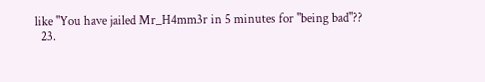like "You have jailed Mr_H4mm3r in 5 minutes for "being bad"??
  23.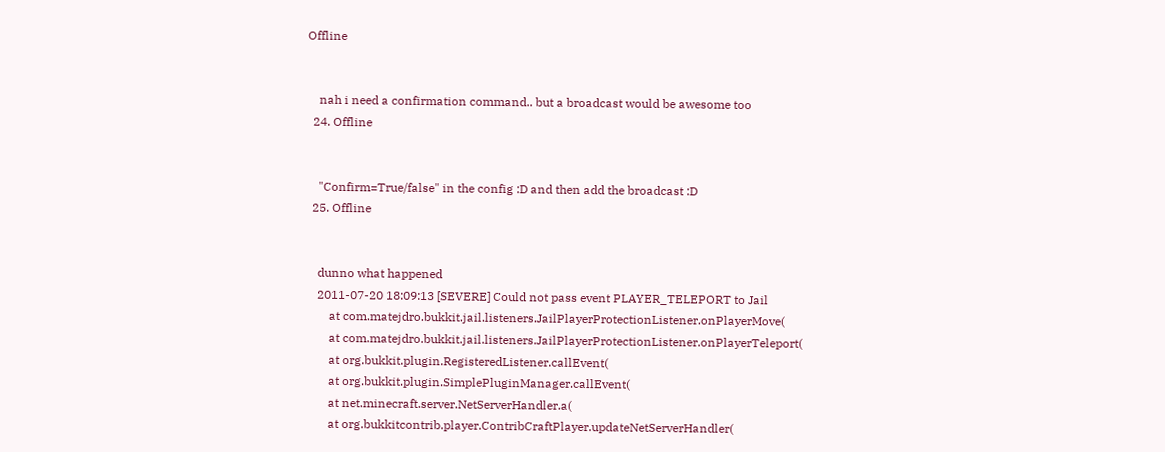Offline


    nah i need a confirmation command.. but a broadcast would be awesome too
  24. Offline


    "Confirm=True/false" in the config :D and then add the broadcast :D
  25. Offline


    dunno what happened
    2011-07-20 18:09:13 [SEVERE] Could not pass event PLAYER_TELEPORT to Jail
        at com.matejdro.bukkit.jail.listeners.JailPlayerProtectionListener.onPlayerMove(
        at com.matejdro.bukkit.jail.listeners.JailPlayerProtectionListener.onPlayerTeleport(
        at org.bukkit.plugin.RegisteredListener.callEvent(
        at org.bukkit.plugin.SimplePluginManager.callEvent(
        at net.minecraft.server.NetServerHandler.a(
        at org.bukkitcontrib.player.ContribCraftPlayer.updateNetServerHandler(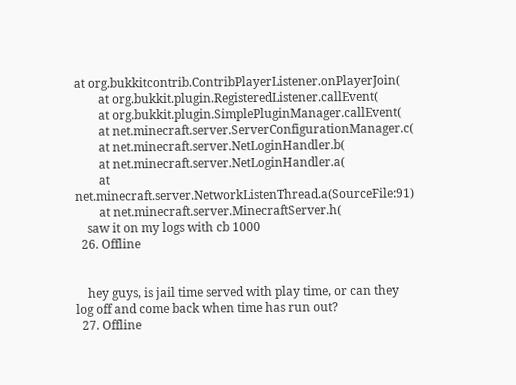at org.bukkitcontrib.ContribPlayerListener.onPlayerJoin(
        at org.bukkit.plugin.RegisteredListener.callEvent(
        at org.bukkit.plugin.SimplePluginManager.callEvent(
        at net.minecraft.server.ServerConfigurationManager.c(
        at net.minecraft.server.NetLoginHandler.b(
        at net.minecraft.server.NetLoginHandler.a(
        at net.minecraft.server.NetworkListenThread.a(SourceFile:91)
        at net.minecraft.server.MinecraftServer.h(
    saw it on my logs with cb 1000
  26. Offline


    hey guys, is jail time served with play time, or can they log off and come back when time has run out?
  27. Offline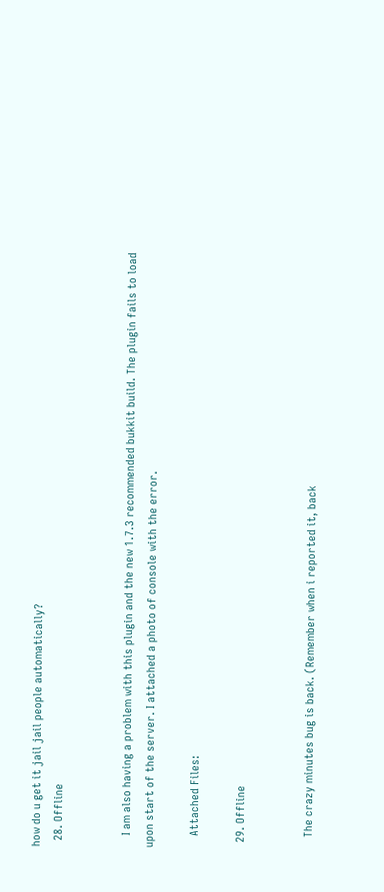how do u get it jail jail people automatically?
  28. Offline


    I am also having a problem with this plugin and the new 1.7.3 recommended bukkit build. The plugin fails to load upon start of the server. I attached a photo of console with the error.

    Attached Files:

  29. Offline


    The crazy minutes bug is back. (Remember when i reported it, back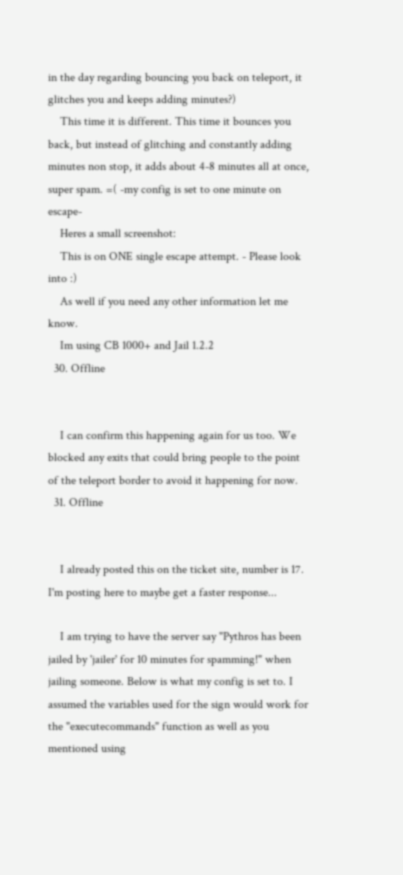in the day regarding bouncing you back on teleport, it glitches you and keeps adding minutes?)
    This time it is different. This time it bounces you back, but instead of glitching and constantly adding minutes non stop, it adds about 4-8 minutes all at once, super spam. =( -my config is set to one minute on escape-
    Heres a small screenshot:
    This is on ONE single escape attempt. - Please look into :)
    As well if you need any other information let me know.
    Im using CB 1000+ and Jail 1.2.2
  30. Offline


    I can confirm this happening again for us too. We blocked any exits that could bring people to the point of the teleport border to avoid it happening for now.
  31. Offline


    I already posted this on the ticket site, number is 17. I'm posting here to maybe get a faster response...

    I am trying to have the server say "Pythros has been jailed by 'jailer' for 10 minutes for spamming!" when jailing someone. Below is what my config is set to. I assumed the variables used for the sign would work for the "executecommands" function as well as you mentioned using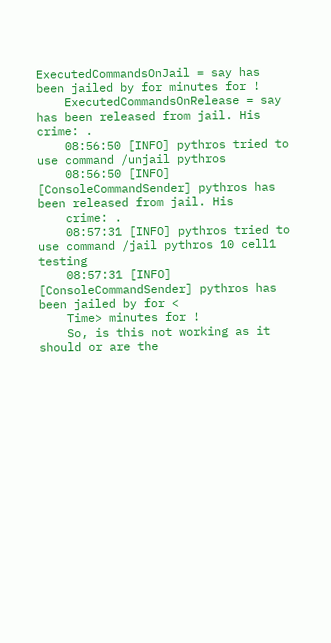ExecutedCommandsOnJail = say has been jailed by for minutes for !
    ExecutedCommandsOnRelease = say has been released from jail. His crime: .
    08:56:50 [INFO] pythros tried to use command /unjail pythros
    08:56:50 [INFO] [ConsoleCommandSender] pythros has been released from jail. His
    crime: .
    08:57:31 [INFO] pythros tried to use command /jail pythros 10 cell1 testing
    08:57:31 [INFO] [ConsoleCommandSender] pythros has been jailed by for <
    Time> minutes for !
    So, is this not working as it should or are the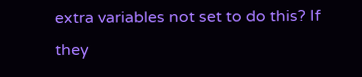extra variables not set to do this? If they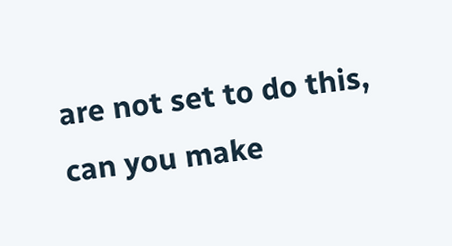are not set to do this, can you make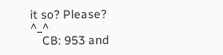it so? Please? ^_^
    CB: 953 and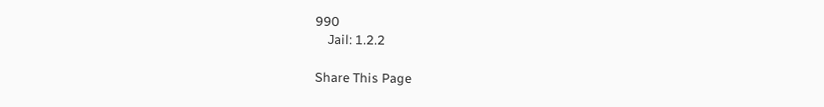990
    Jail: 1.2.2

Share This Page